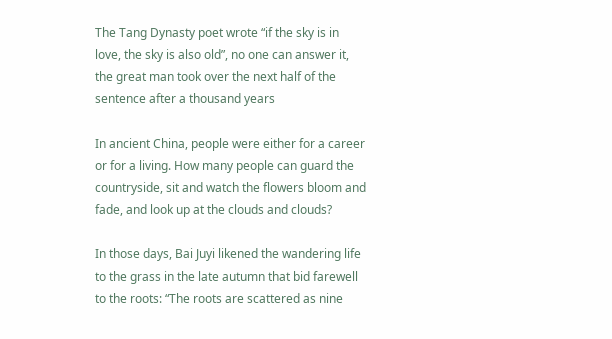The Tang Dynasty poet wrote “if the sky is in love, the sky is also old”, no one can answer it, the great man took over the next half of the sentence after a thousand years

In ancient China, people were either for a career or for a living. How many people can guard the countryside, sit and watch the flowers bloom and fade, and look up at the clouds and clouds?

In those days, Bai Juyi likened the wandering life to the grass in the late autumn that bid farewell to the roots: “The roots are scattered as nine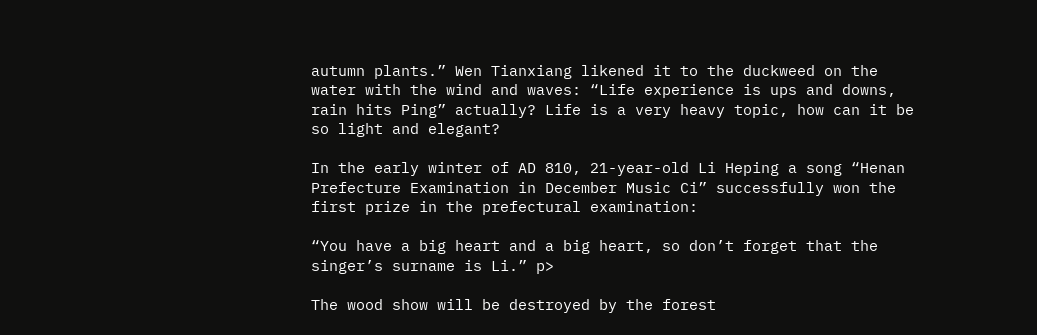autumn plants.” Wen Tianxiang likened it to the duckweed on the water with the wind and waves: “Life experience is ups and downs, rain hits Ping” actually? Life is a very heavy topic, how can it be so light and elegant?

In the early winter of AD 810, 21-year-old Li Heping a song “Henan Prefecture Examination in December Music Ci” successfully won the first prize in the prefectural examination:

“You have a big heart and a big heart, so don’t forget that the singer’s surname is Li.” p>

The wood show will be destroyed by the forest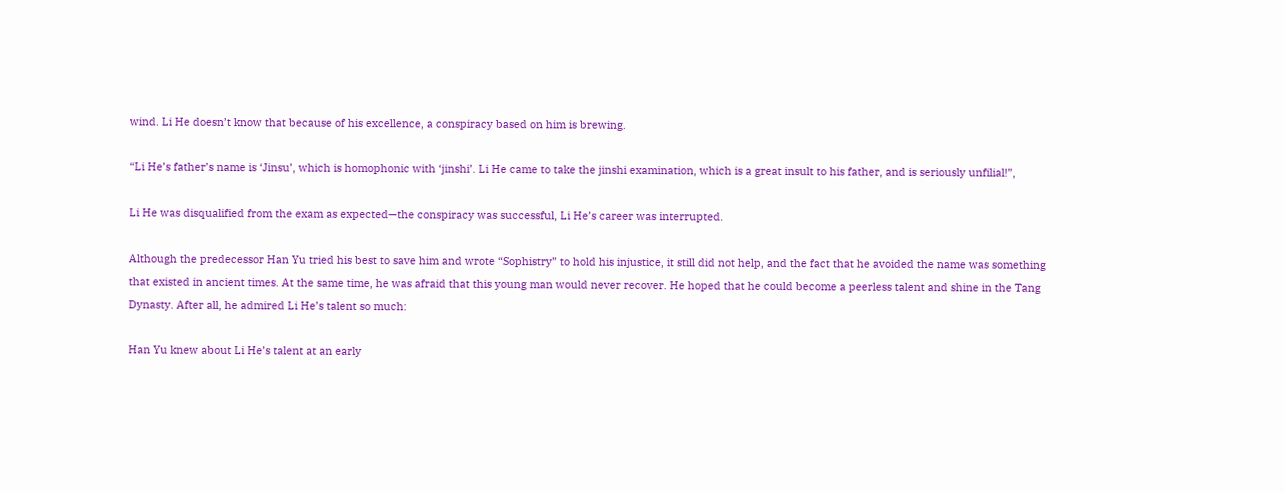wind. Li He doesn’t know that because of his excellence, a conspiracy based on him is brewing.

“Li He’s father’s name is ‘Jinsu’, which is homophonic with ‘jinshi’. Li He came to take the jinshi examination, which is a great insult to his father, and is seriously unfilial!”,

Li He was disqualified from the exam as expected—the conspiracy was successful, Li He’s career was interrupted.

Although the predecessor Han Yu tried his best to save him and wrote “Sophistry” to hold his injustice, it still did not help, and the fact that he avoided the name was something that existed in ancient times. At the same time, he was afraid that this young man would never recover. He hoped that he could become a peerless talent and shine in the Tang Dynasty. After all, he admired Li He’s talent so much:

Han Yu knew about Li He’s talent at an early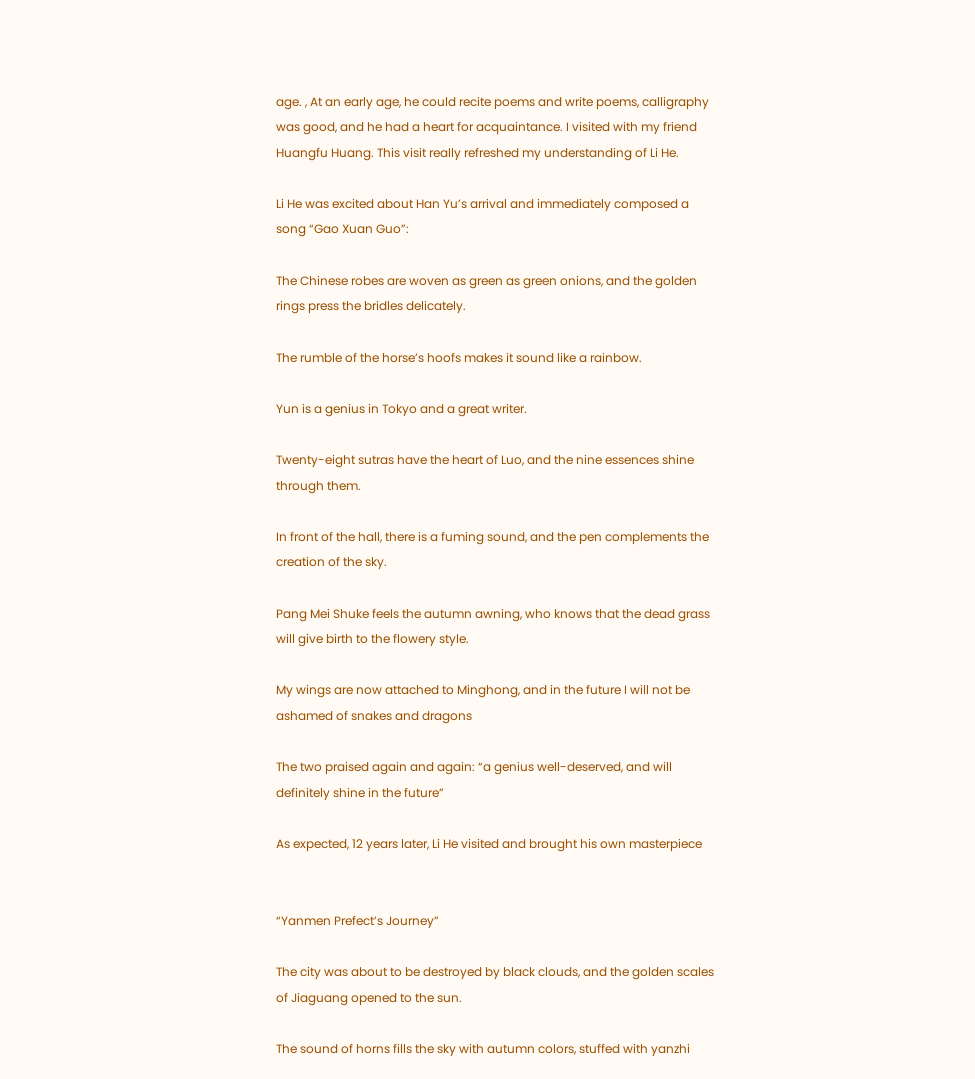age. , At an early age, he could recite poems and write poems, calligraphy was good, and he had a heart for acquaintance. I visited with my friend Huangfu Huang. This visit really refreshed my understanding of Li He.

Li He was excited about Han Yu’s arrival and immediately composed a song “Gao Xuan Guo”:

The Chinese robes are woven as green as green onions, and the golden rings press the bridles delicately.

The rumble of the horse’s hoofs makes it sound like a rainbow.

Yun is a genius in Tokyo and a great writer.

Twenty-eight sutras have the heart of Luo, and the nine essences shine through them.

In front of the hall, there is a fuming sound, and the pen complements the creation of the sky.

Pang Mei Shuke feels the autumn awning, who knows that the dead grass will give birth to the flowery style.

My wings are now attached to Minghong, and in the future I will not be ashamed of snakes and dragons

The two praised again and again: “a genius well-deserved, and will definitely shine in the future”

As expected, 12 years later, Li He visited and brought his own masterpiece


“Yanmen Prefect’s Journey”

The city was about to be destroyed by black clouds, and the golden scales of Jiaguang opened to the sun.

The sound of horns fills the sky with autumn colors, stuffed with yanzhi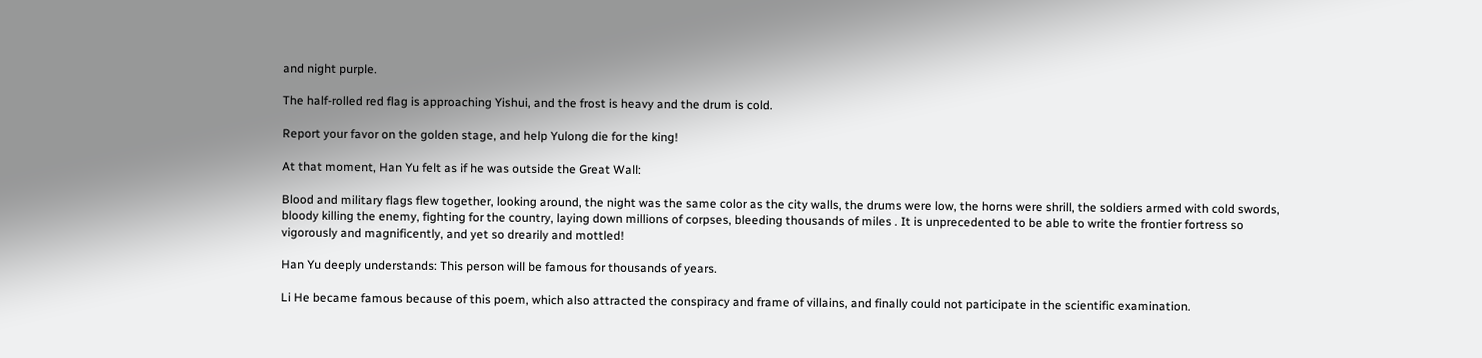and night purple.

The half-rolled red flag is approaching Yishui, and the frost is heavy and the drum is cold.

Report your favor on the golden stage, and help Yulong die for the king!

At that moment, Han Yu felt as if he was outside the Great Wall:

Blood and military flags flew together, looking around, the night was the same color as the city walls, the drums were low, the horns were shrill, the soldiers armed with cold swords, bloody killing the enemy, fighting for the country, laying down millions of corpses, bleeding thousands of miles . It is unprecedented to be able to write the frontier fortress so vigorously and magnificently, and yet so drearily and mottled!

Han Yu deeply understands: This person will be famous for thousands of years.

Li He became famous because of this poem, which also attracted the conspiracy and frame of villains, and finally could not participate in the scientific examination.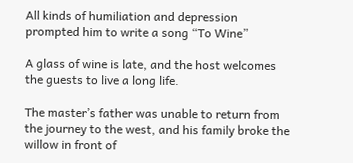All kinds of humiliation and depression prompted him to write a song “To Wine”

A glass of wine is late, and the host welcomes the guests to live a long life.

The master’s father was unable to return from the journey to the west, and his family broke the willow in front of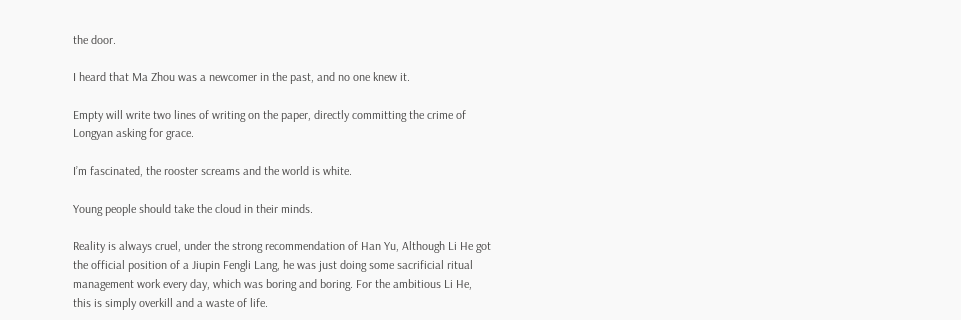the door.

I heard that Ma Zhou was a newcomer in the past, and no one knew it.

Empty will write two lines of writing on the paper, directly committing the crime of Longyan asking for grace.

I’m fascinated, the rooster screams and the world is white.

Young people should take the cloud in their minds.

Reality is always cruel, under the strong recommendation of Han Yu, Although Li He got the official position of a Jiupin Fengli Lang, he was just doing some sacrificial ritual management work every day, which was boring and boring. For the ambitious Li He, this is simply overkill and a waste of life.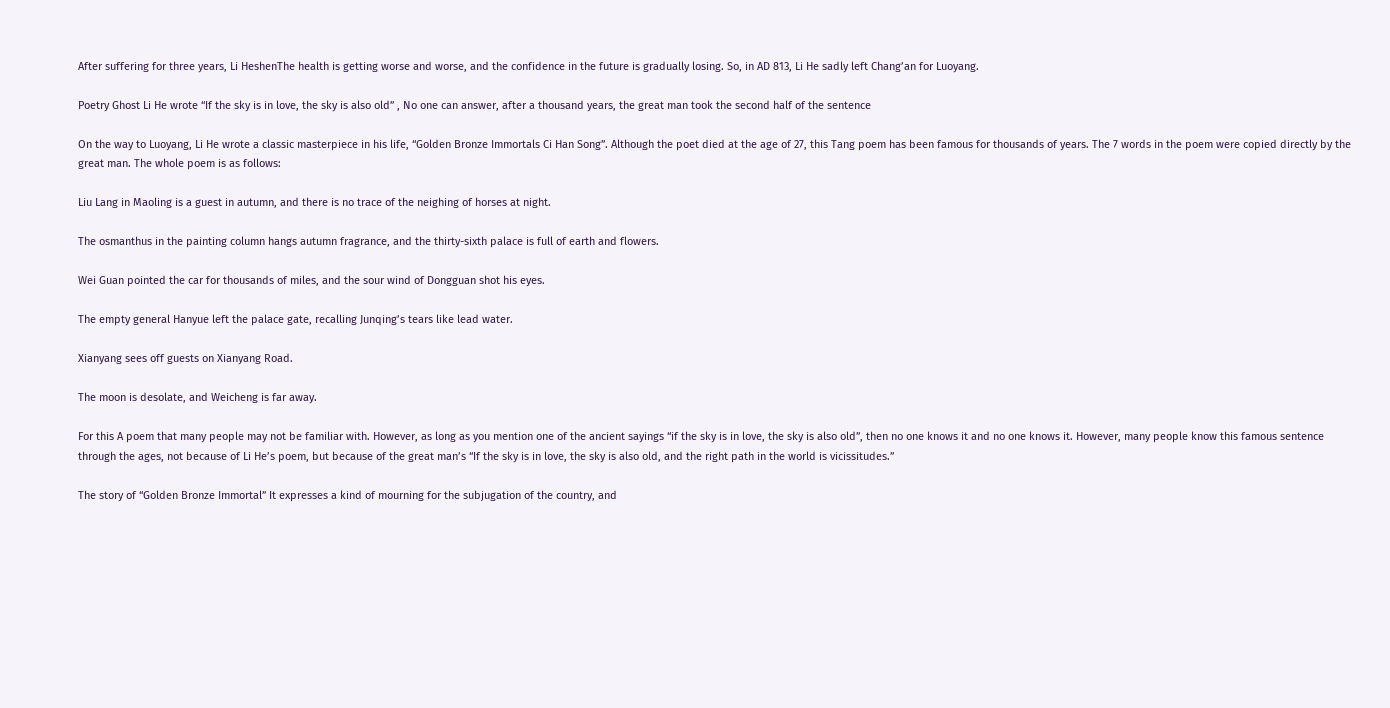After suffering for three years, Li HeshenThe health is getting worse and worse, and the confidence in the future is gradually losing. So, in AD 813, Li He sadly left Chang’an for Luoyang.

Poetry Ghost Li He wrote “If the sky is in love, the sky is also old” , No one can answer, after a thousand years, the great man took the second half of the sentence

On the way to Luoyang, Li He wrote a classic masterpiece in his life, “Golden Bronze Immortals Ci Han Song”. Although the poet died at the age of 27, this Tang poem has been famous for thousands of years. The 7 words in the poem were copied directly by the great man. The whole poem is as follows:

Liu Lang in Maoling is a guest in autumn, and there is no trace of the neighing of horses at night.

The osmanthus in the painting column hangs autumn fragrance, and the thirty-sixth palace is full of earth and flowers.

Wei Guan pointed the car for thousands of miles, and the sour wind of Dongguan shot his eyes.

The empty general Hanyue left the palace gate, recalling Junqing’s tears like lead water.

Xianyang sees off guests on Xianyang Road.

The moon is desolate, and Weicheng is far away.

For this A poem that many people may not be familiar with. However, as long as you mention one of the ancient sayings “if the sky is in love, the sky is also old”, then no one knows it and no one knows it. However, many people know this famous sentence through the ages, not because of Li He’s poem, but because of the great man’s “If the sky is in love, the sky is also old, and the right path in the world is vicissitudes.”

The story of “Golden Bronze Immortal” It expresses a kind of mourning for the subjugation of the country, and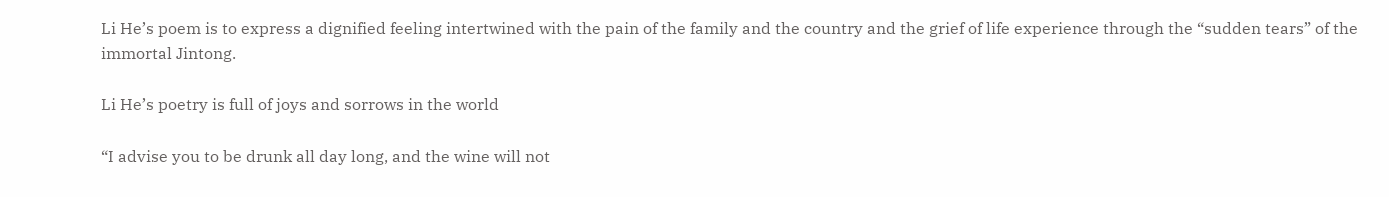Li He’s poem is to express a dignified feeling intertwined with the pain of the family and the country and the grief of life experience through the “sudden tears” of the immortal Jintong.

Li He’s poetry is full of joys and sorrows in the world

“I advise you to be drunk all day long, and the wine will not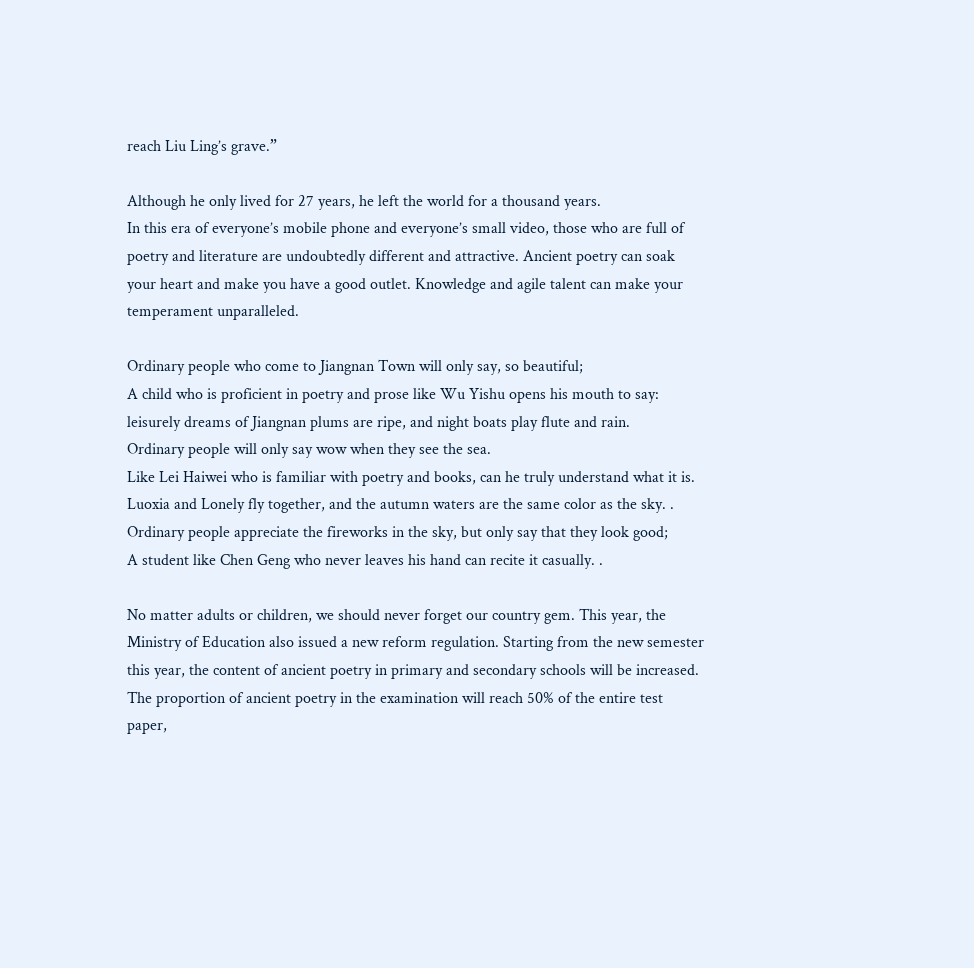reach Liu Ling’s grave.”

Although he only lived for 27 years, he left the world for a thousand years.
In this era of everyone’s mobile phone and everyone’s small video, those who are full of poetry and literature are undoubtedly different and attractive. Ancient poetry can soak your heart and make you have a good outlet. Knowledge and agile talent can make your temperament unparalleled.

Ordinary people who come to Jiangnan Town will only say, so beautiful;
A child who is proficient in poetry and prose like Wu Yishu opens his mouth to say: leisurely dreams of Jiangnan plums are ripe, and night boats play flute and rain.
Ordinary people will only say wow when they see the sea.
Like Lei Haiwei who is familiar with poetry and books, can he truly understand what it is. Luoxia and Lonely fly together, and the autumn waters are the same color as the sky. .
Ordinary people appreciate the fireworks in the sky, but only say that they look good;
A student like Chen Geng who never leaves his hand can recite it casually. .

No matter adults or children, we should never forget our country gem. This year, the Ministry of Education also issued a new reform regulation. Starting from the new semester this year, the content of ancient poetry in primary and secondary schools will be increased. The proportion of ancient poetry in the examination will reach 50% of the entire test paper,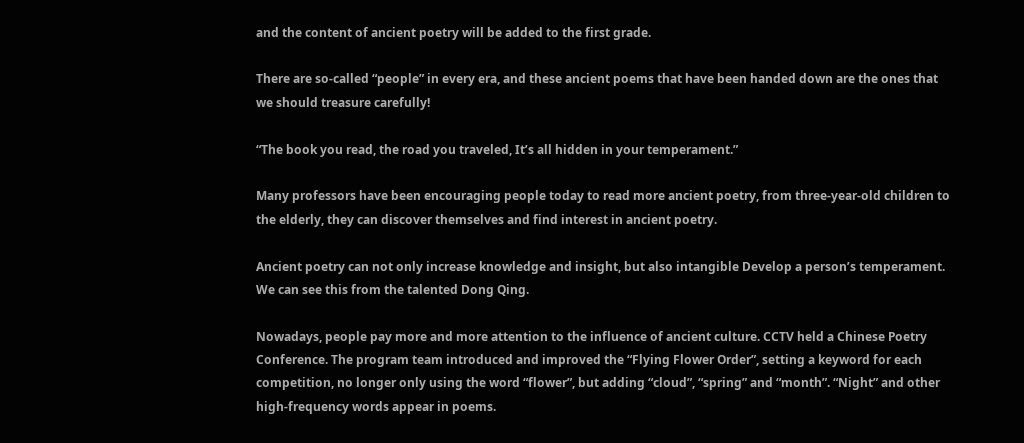and the content of ancient poetry will be added to the first grade.

There are so-called “people” in every era, and these ancient poems that have been handed down are the ones that we should treasure carefully!

“The book you read, the road you traveled, It’s all hidden in your temperament.”

Many professors have been encouraging people today to read more ancient poetry, from three-year-old children to the elderly, they can discover themselves and find interest in ancient poetry.

Ancient poetry can not only increase knowledge and insight, but also intangible Develop a person’s temperament. We can see this from the talented Dong Qing.

Nowadays, people pay more and more attention to the influence of ancient culture. CCTV held a Chinese Poetry Conference. The program team introduced and improved the “Flying Flower Order”, setting a keyword for each competition, no longer only using the word “flower”, but adding “cloud”, “spring” and “month”. “Night” and other high-frequency words appear in poems.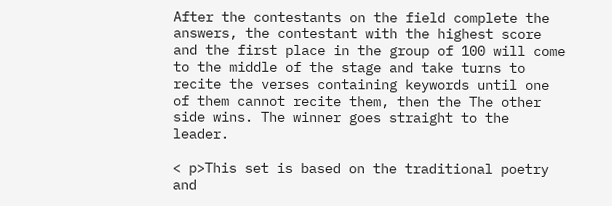After the contestants on the field complete the answers, the contestant with the highest score and the first place in the group of 100 will come to the middle of the stage and take turns to recite the verses containing keywords until one of them cannot recite them, then the The other side wins. The winner goes straight to the leader.

< p>This set is based on the traditional poetry and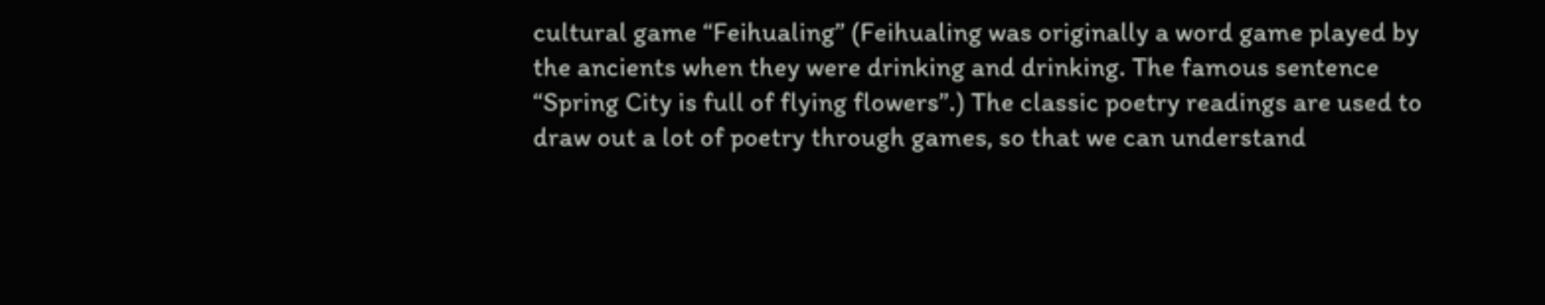cultural game “Feihualing” (Feihualing was originally a word game played by the ancients when they were drinking and drinking. The famous sentence “Spring City is full of flying flowers”.) The classic poetry readings are used to draw out a lot of poetry through games, so that we can understand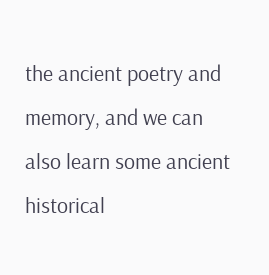the ancient poetry and memory, and we can also learn some ancient historical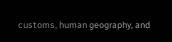customs, human geography, and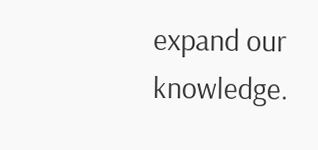expand our knowledge.